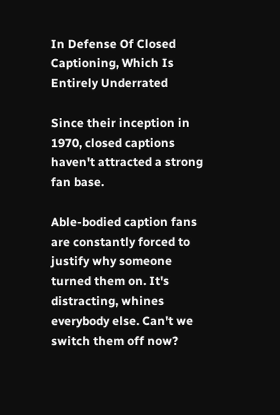In Defense Of Closed Captioning, Which Is Entirely Underrated

Since their inception in 1970, closed captions haven't attracted a strong fan base.

Able-bodied caption fans are constantly forced to justify why someone turned them on. It's distracting, whines everybody else. Can't we switch them off now?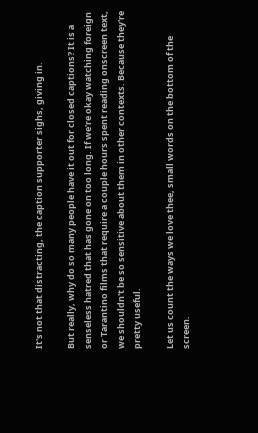It's not that distracting, the caption supporter sighs, giving in.

But really, why do so many people have it out for closed captions? It is a senseless hatred that has gone on too long. If we're okay watching foreign or Tarantino films that require a couple hours spent reading onscreen text, we shouldn't be so sensitive about them in other contexts. Because they're pretty useful.

Let us count the ways we love thee, small words on the bottom of the screen.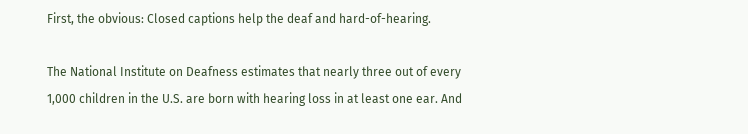First, the obvious: Closed captions help the deaf and hard-of-hearing.

The National Institute on Deafness estimates that nearly three out of every 1,000 children in the U.S. are born with hearing loss in at least one ear. And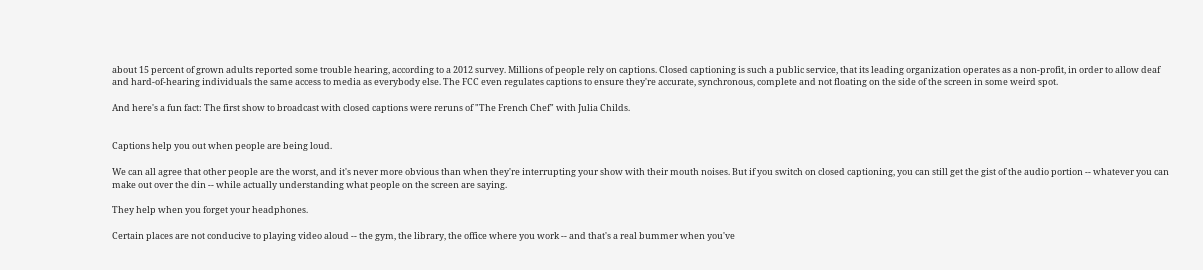about 15 percent of grown adults reported some trouble hearing, according to a 2012 survey. Millions of people rely on captions. Closed captioning is such a public service, that its leading organization operates as a non-profit, in order to allow deaf and hard-of-hearing individuals the same access to media as everybody else. The FCC even regulates captions to ensure they're accurate, synchronous, complete and not floating on the side of the screen in some weird spot.

And here's a fun fact: The first show to broadcast with closed captions were reruns of "The French Chef" with Julia Childs.


Captions help you out when people are being loud.

We can all agree that other people are the worst, and it's never more obvious than when they're interrupting your show with their mouth noises. But if you switch on closed captioning, you can still get the gist of the audio portion -- whatever you can make out over the din -- while actually understanding what people on the screen are saying.

They help when you forget your headphones.

Certain places are not conducive to playing video aloud -- the gym, the library, the office where you work -- and that's a real bummer when you've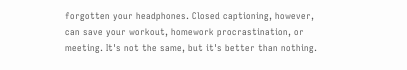forgotten your headphones. Closed captioning, however, can save your workout, homework procrastination, or meeting. It's not the same, but it's better than nothing.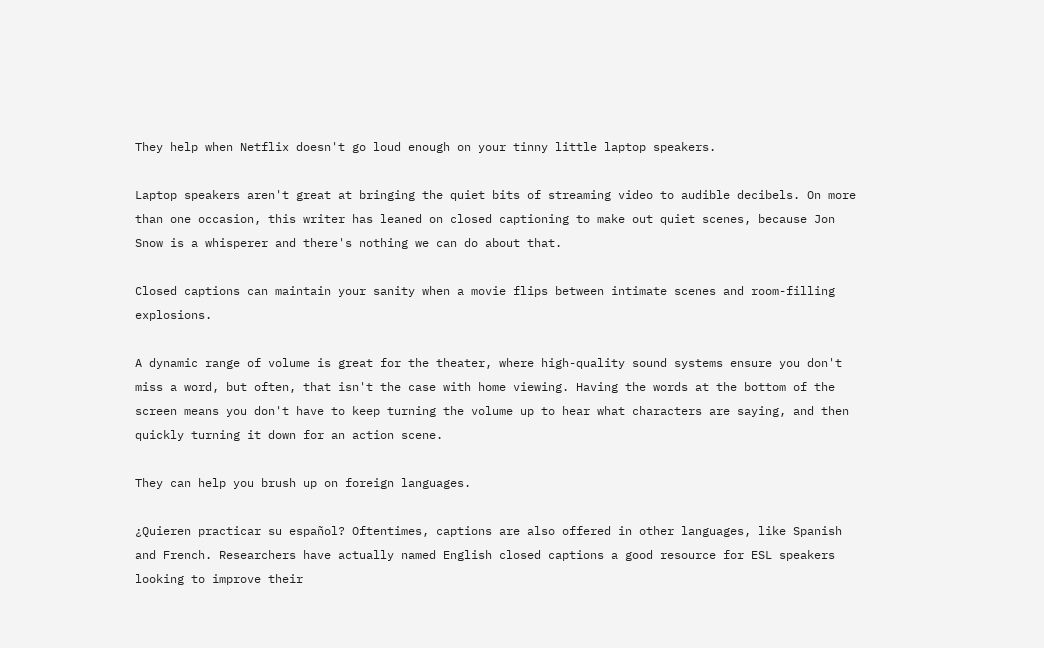They help when Netflix doesn't go loud enough on your tinny little laptop speakers.

Laptop speakers aren't great at bringing the quiet bits of streaming video to audible decibels. On more than one occasion, this writer has leaned on closed captioning to make out quiet scenes, because Jon Snow is a whisperer and there's nothing we can do about that.

Closed captions can maintain your sanity when a movie flips between intimate scenes and room-filling explosions.

A dynamic range of volume is great for the theater, where high-quality sound systems ensure you don't miss a word, but often, that isn't the case with home viewing. Having the words at the bottom of the screen means you don't have to keep turning the volume up to hear what characters are saying, and then quickly turning it down for an action scene.

They can help you brush up on foreign languages.

¿Quieren practicar su español? Oftentimes, captions are also offered in other languages, like Spanish and French. Researchers have actually named English closed captions a good resource for ESL speakers looking to improve their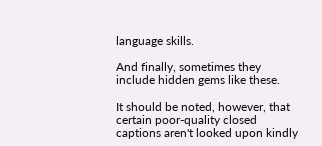language skills.

And finally, sometimes they include hidden gems like these.

It should be noted, however, that certain poor-quality closed captions aren't looked upon kindly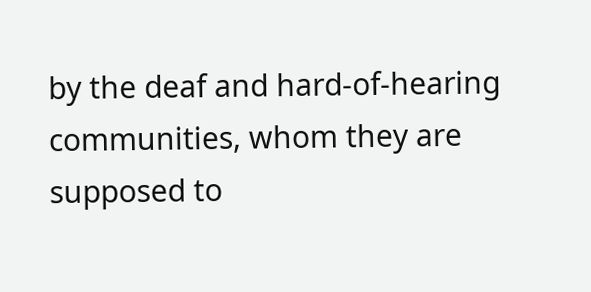by the deaf and hard-of-hearing communities, whom they are supposed to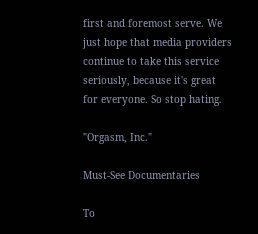first and foremost serve. We just hope that media providers continue to take this service seriously, because it's great for everyone. So stop hating.

"Orgasm, Inc."

Must-See Documentaries

To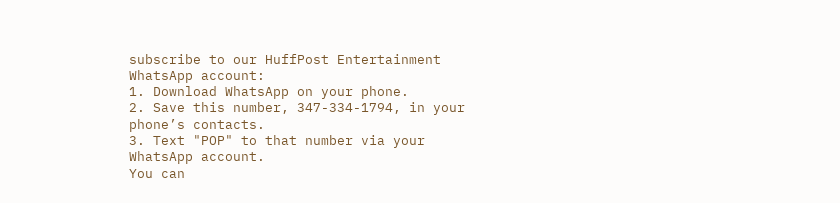subscribe to our HuffPost Entertainment WhatsApp account:
1. Download WhatsApp on your phone.
2. Save this number, 347-334-1794, in your phone’s contacts.
3. Text "POP" to that number via your WhatsApp account.
You can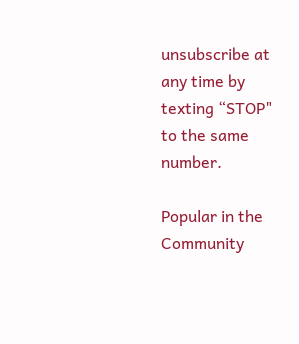unsubscribe at any time by texting “STOP" to the same number.

Popular in the Community